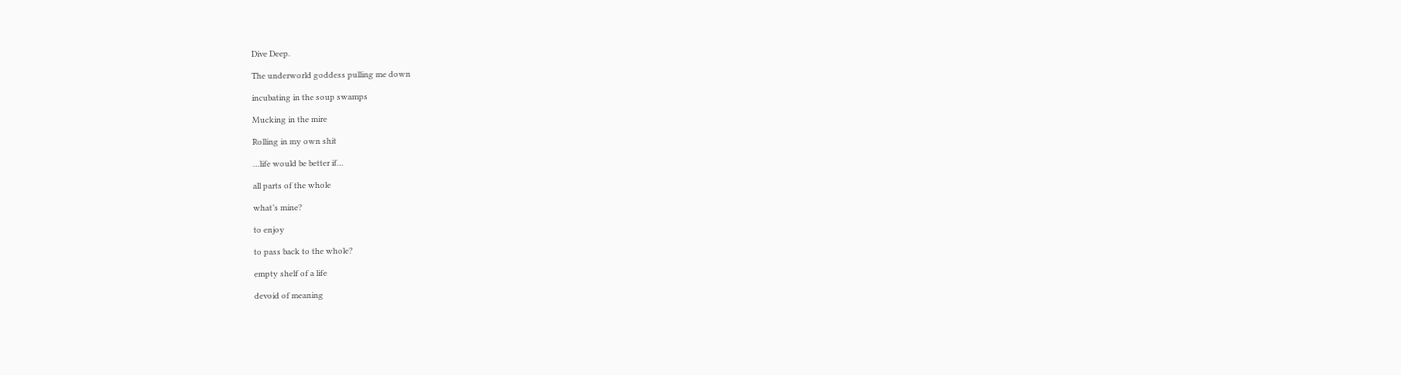Dive Deep.

The underworld goddess pulling me down

incubating in the soup swamps

Mucking in the mire

Rolling in my own shit

…life would be better if…

all parts of the whole

what’s mine?

to enjoy

to pass back to the whole?

empty shelf of a life

devoid of meaning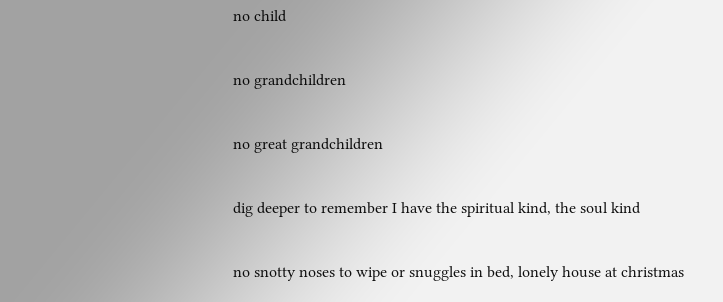no child

no grandchildren

no great grandchildren

dig deeper to remember I have the spiritual kind, the soul kind

no snotty noses to wipe or snuggles in bed, lonely house at christmas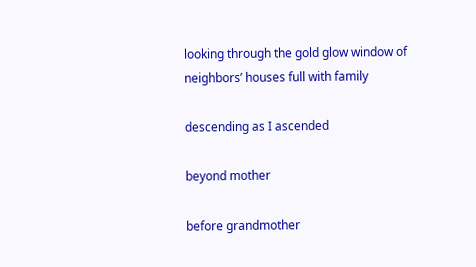looking through the gold glow window of neighbors’ houses full with family

descending as I ascended

beyond mother

before grandmother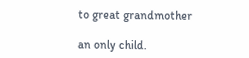to great grandmother

an only child.